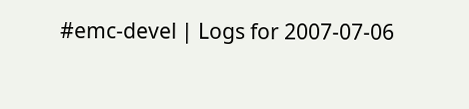#emc-devel | Logs for 2007-07-06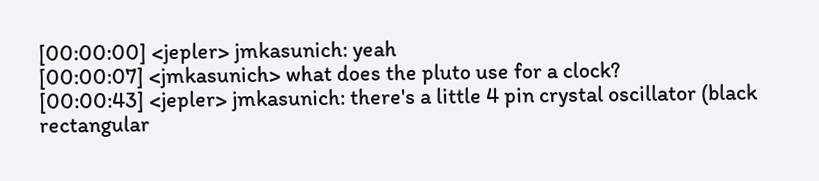[00:00:00] <jepler> jmkasunich: yeah
[00:00:07] <jmkasunich> what does the pluto use for a clock?
[00:00:43] <jepler> jmkasunich: there's a little 4 pin crystal oscillator (black rectangular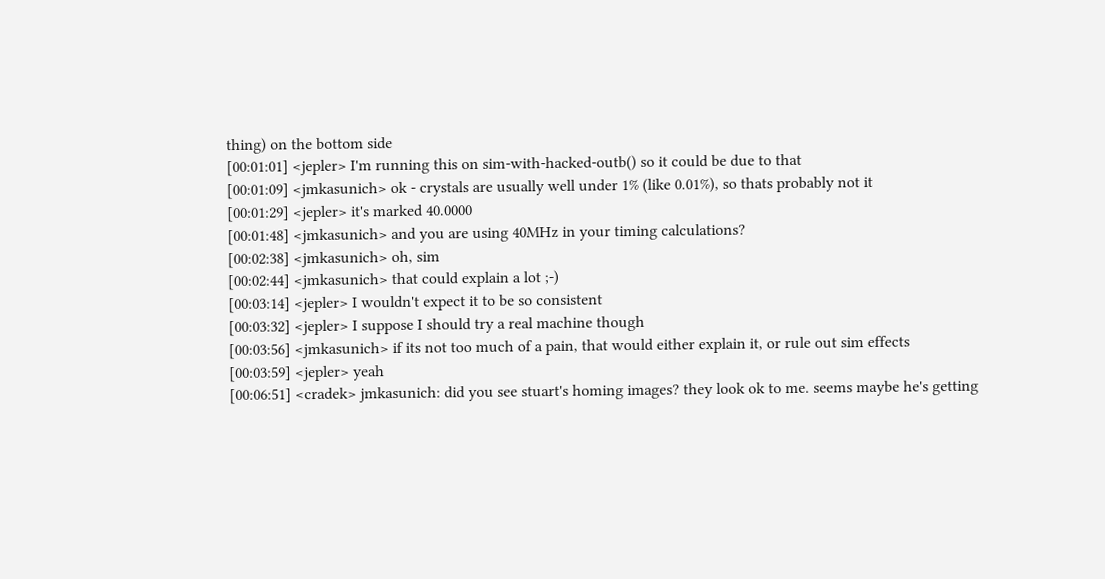thing) on the bottom side
[00:01:01] <jepler> I'm running this on sim-with-hacked-outb() so it could be due to that
[00:01:09] <jmkasunich> ok - crystals are usually well under 1% (like 0.01%), so thats probably not it
[00:01:29] <jepler> it's marked 40.0000
[00:01:48] <jmkasunich> and you are using 40MHz in your timing calculations?
[00:02:38] <jmkasunich> oh, sim
[00:02:44] <jmkasunich> that could explain a lot ;-)
[00:03:14] <jepler> I wouldn't expect it to be so consistent
[00:03:32] <jepler> I suppose I should try a real machine though
[00:03:56] <jmkasunich> if its not too much of a pain, that would either explain it, or rule out sim effects
[00:03:59] <jepler> yeah
[00:06:51] <cradek> jmkasunich: did you see stuart's homing images? they look ok to me. seems maybe he's getting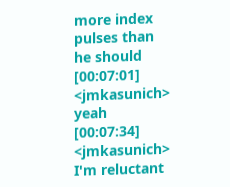more index pulses than he should
[00:07:01] <jmkasunich> yeah
[00:07:34] <jmkasunich> I'm reluctant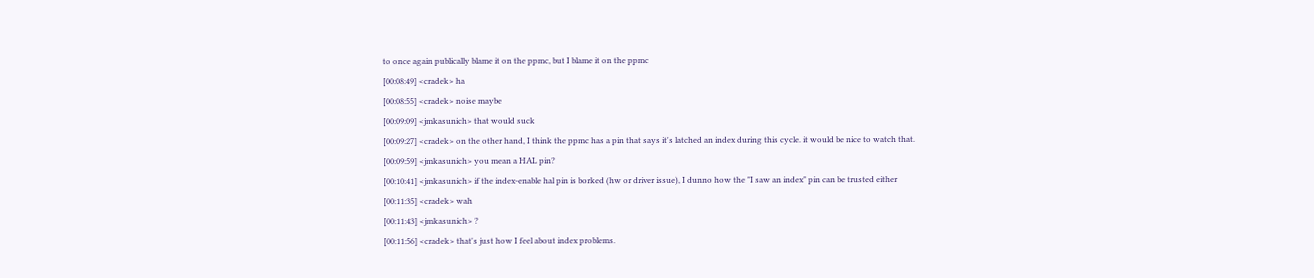to once again publically blame it on the ppmc, but I blame it on the ppmc
[00:08:49] <cradek> ha
[00:08:55] <cradek> noise maybe
[00:09:09] <jmkasunich> that would suck
[00:09:27] <cradek> on the other hand, I think the ppmc has a pin that says it's latched an index during this cycle. it would be nice to watch that.
[00:09:59] <jmkasunich> you mean a HAL pin?
[00:10:41] <jmkasunich> if the index-enable hal pin is borked (hw or driver issue), I dunno how the "I saw an index" pin can be trusted either
[00:11:35] <cradek> wah
[00:11:43] <jmkasunich> ?
[00:11:56] <cradek> that's just how I feel about index problems.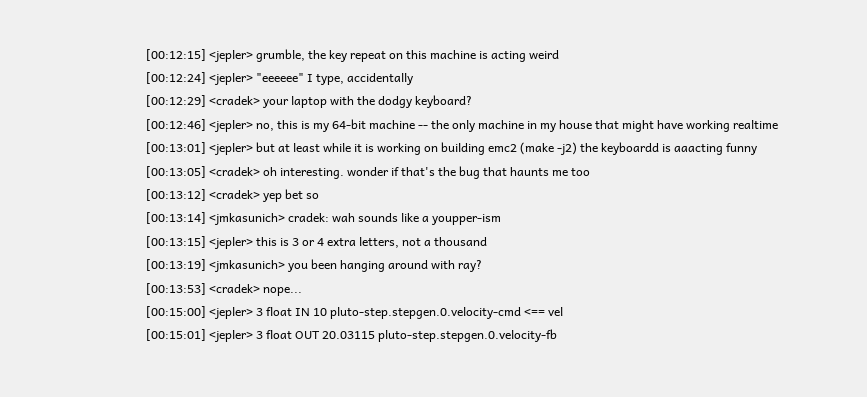[00:12:15] <jepler> grumble, the key repeat on this machine is acting weird
[00:12:24] <jepler> "eeeeee" I type, accidentally
[00:12:29] <cradek> your laptop with the dodgy keyboard?
[00:12:46] <jepler> no, this is my 64-bit machine -- the only machine in my house that might have working realtime
[00:13:01] <jepler> but at least while it is working on building emc2 (make -j2) the keyboardd is aaacting funny
[00:13:05] <cradek> oh interesting. wonder if that's the bug that haunts me too
[00:13:12] <cradek> yep bet so
[00:13:14] <jmkasunich> cradek: wah sounds like a youpper-ism
[00:13:15] <jepler> this is 3 or 4 extra letters, not a thousand
[00:13:19] <jmkasunich> you been hanging around with ray?
[00:13:53] <cradek> nope...
[00:15:00] <jepler> 3 float IN 10 pluto-step.stepgen.0.velocity-cmd <== vel
[00:15:01] <jepler> 3 float OUT 20.03115 pluto-step.stepgen.0.velocity-fb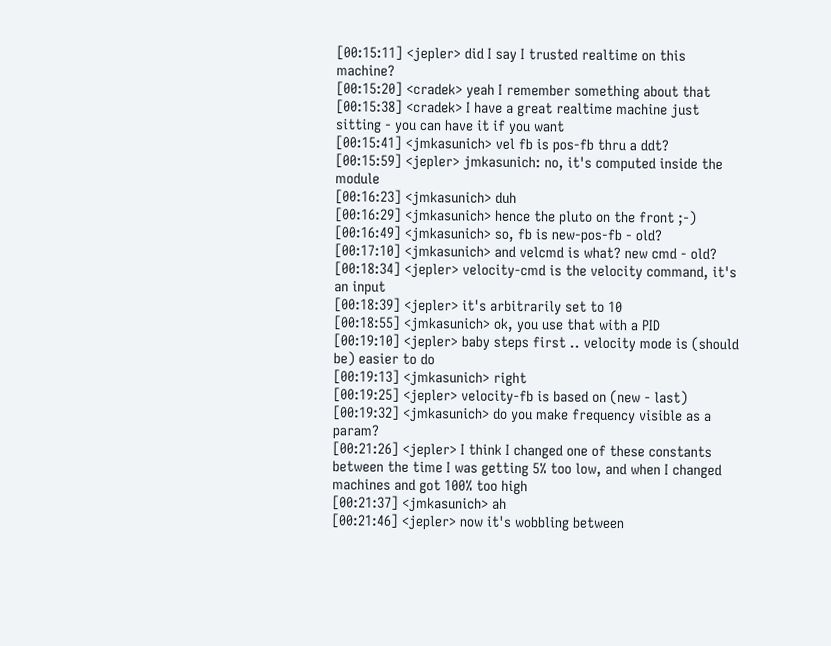[00:15:11] <jepler> did I say I trusted realtime on this machine?
[00:15:20] <cradek> yeah I remember something about that
[00:15:38] <cradek> I have a great realtime machine just sitting - you can have it if you want
[00:15:41] <jmkasunich> vel fb is pos-fb thru a ddt?
[00:15:59] <jepler> jmkasunich: no, it's computed inside the module
[00:16:23] <jmkasunich> duh
[00:16:29] <jmkasunich> hence the pluto on the front ;-)
[00:16:49] <jmkasunich> so, fb is new-pos-fb - old?
[00:17:10] <jmkasunich> and velcmd is what? new cmd - old?
[00:18:34] <jepler> velocity-cmd is the velocity command, it's an input
[00:18:39] <jepler> it's arbitrarily set to 10
[00:18:55] <jmkasunich> ok, you use that with a PID
[00:19:10] <jepler> baby steps first .. velocity mode is (should be) easier to do
[00:19:13] <jmkasunich> right
[00:19:25] <jepler> velocity-fb is based on (new - last)
[00:19:32] <jmkasunich> do you make frequency visible as a param?
[00:21:26] <jepler> I think I changed one of these constants between the time I was getting 5% too low, and when I changed machines and got 100% too high
[00:21:37] <jmkasunich> ah
[00:21:46] <jepler> now it's wobbling between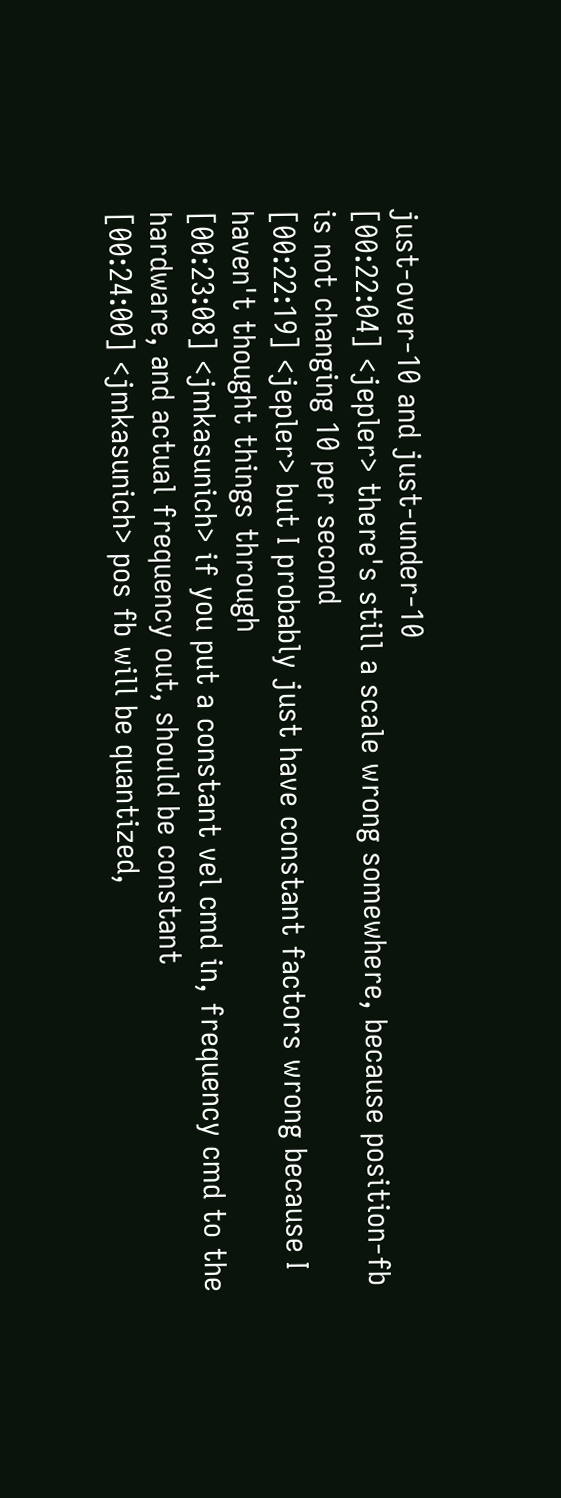just-over-10 and just-under-10
[00:22:04] <jepler> there's still a scale wrong somewhere, because position-fb is not changing 10 per second
[00:22:19] <jepler> but I probably just have constant factors wrong because I haven't thought things through
[00:23:08] <jmkasunich> if you put a constant vel cmd in, frequency cmd to the hardware, and actual frequency out, should be constant
[00:24:00] <jmkasunich> pos fb will be quantized,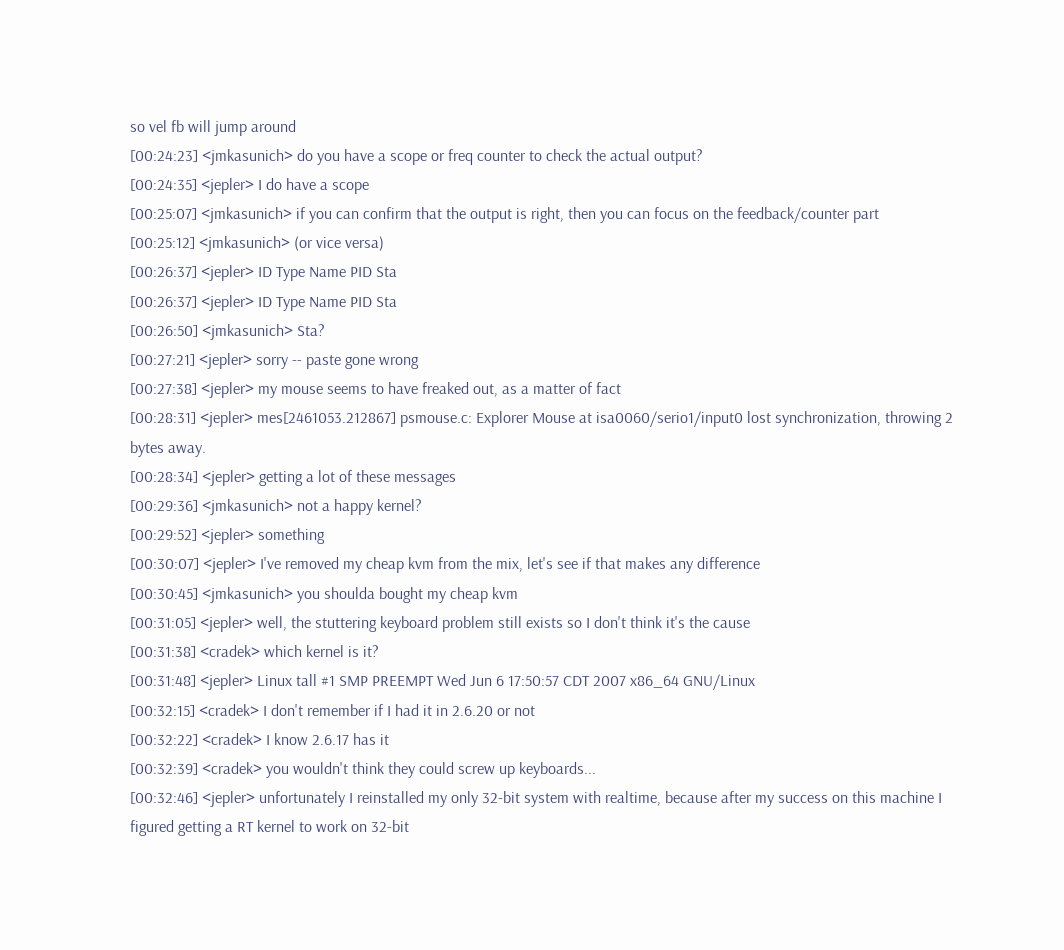so vel fb will jump around
[00:24:23] <jmkasunich> do you have a scope or freq counter to check the actual output?
[00:24:35] <jepler> I do have a scope
[00:25:07] <jmkasunich> if you can confirm that the output is right, then you can focus on the feedback/counter part
[00:25:12] <jmkasunich> (or vice versa)
[00:26:37] <jepler> ID Type Name PID Sta
[00:26:37] <jepler> ID Type Name PID Sta
[00:26:50] <jmkasunich> Sta?
[00:27:21] <jepler> sorry -- paste gone wrong
[00:27:38] <jepler> my mouse seems to have freaked out, as a matter of fact
[00:28:31] <jepler> mes[2461053.212867] psmouse.c: Explorer Mouse at isa0060/serio1/input0 lost synchronization, throwing 2 bytes away.
[00:28:34] <jepler> getting a lot of these messages
[00:29:36] <jmkasunich> not a happy kernel?
[00:29:52] <jepler> something
[00:30:07] <jepler> I've removed my cheap kvm from the mix, let's see if that makes any difference
[00:30:45] <jmkasunich> you shoulda bought my cheap kvm
[00:31:05] <jepler> well, the stuttering keyboard problem still exists so I don't think it's the cause
[00:31:38] <cradek> which kernel is it?
[00:31:48] <jepler> Linux tall #1 SMP PREEMPT Wed Jun 6 17:50:57 CDT 2007 x86_64 GNU/Linux
[00:32:15] <cradek> I don't remember if I had it in 2.6.20 or not
[00:32:22] <cradek> I know 2.6.17 has it
[00:32:39] <cradek> you wouldn't think they could screw up keyboards...
[00:32:46] <jepler> unfortunately I reinstalled my only 32-bit system with realtime, because after my success on this machine I figured getting a RT kernel to work on 32-bit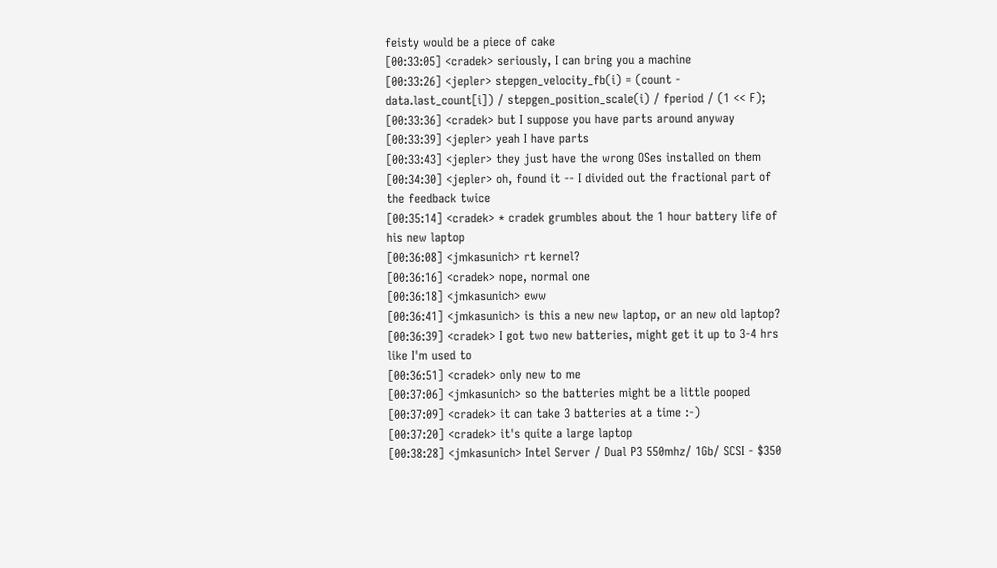feisty would be a piece of cake
[00:33:05] <cradek> seriously, I can bring you a machine
[00:33:26] <jepler> stepgen_velocity_fb(i) = (count - data.last_count[i]) / stepgen_position_scale(i) / fperiod / (1 << F);
[00:33:36] <cradek> but I suppose you have parts around anyway
[00:33:39] <jepler> yeah I have parts
[00:33:43] <jepler> they just have the wrong OSes installed on them
[00:34:30] <jepler> oh, found it -- I divided out the fractional part of the feedback twice
[00:35:14] <cradek> * cradek grumbles about the 1 hour battery life of his new laptop
[00:36:08] <jmkasunich> rt kernel?
[00:36:16] <cradek> nope, normal one
[00:36:18] <jmkasunich> eww
[00:36:41] <jmkasunich> is this a new new laptop, or an new old laptop?
[00:36:39] <cradek> I got two new batteries, might get it up to 3-4 hrs like I'm used to
[00:36:51] <cradek> only new to me
[00:37:06] <jmkasunich> so the batteries might be a little pooped
[00:37:09] <cradek> it can take 3 batteries at a time :-)
[00:37:20] <cradek> it's quite a large laptop
[00:38:28] <jmkasunich> Intel Server / Dual P3 550mhz/ 1Gb/ SCSI - $350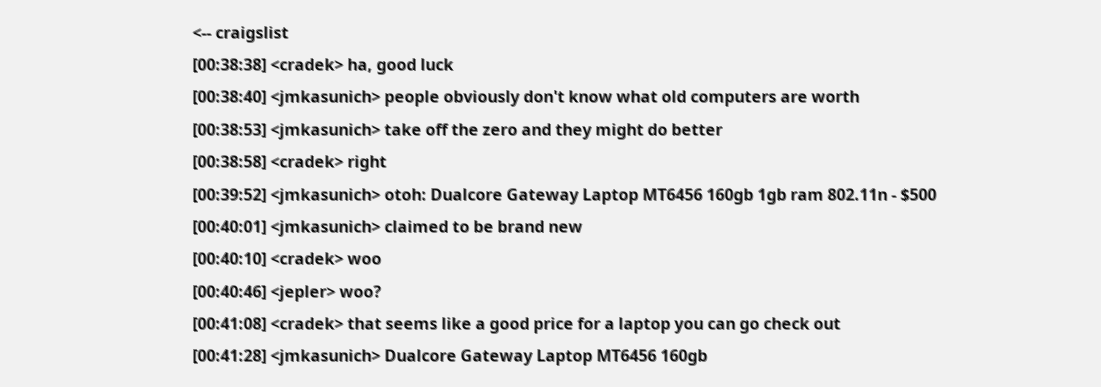<-- craigslist
[00:38:38] <cradek> ha, good luck
[00:38:40] <jmkasunich> people obviously don't know what old computers are worth
[00:38:53] <jmkasunich> take off the zero and they might do better
[00:38:58] <cradek> right
[00:39:52] <jmkasunich> otoh: Dualcore Gateway Laptop MT6456 160gb 1gb ram 802.11n - $500
[00:40:01] <jmkasunich> claimed to be brand new
[00:40:10] <cradek> woo
[00:40:46] <jepler> woo?
[00:41:08] <cradek> that seems like a good price for a laptop you can go check out
[00:41:28] <jmkasunich> Dualcore Gateway Laptop MT6456 160gb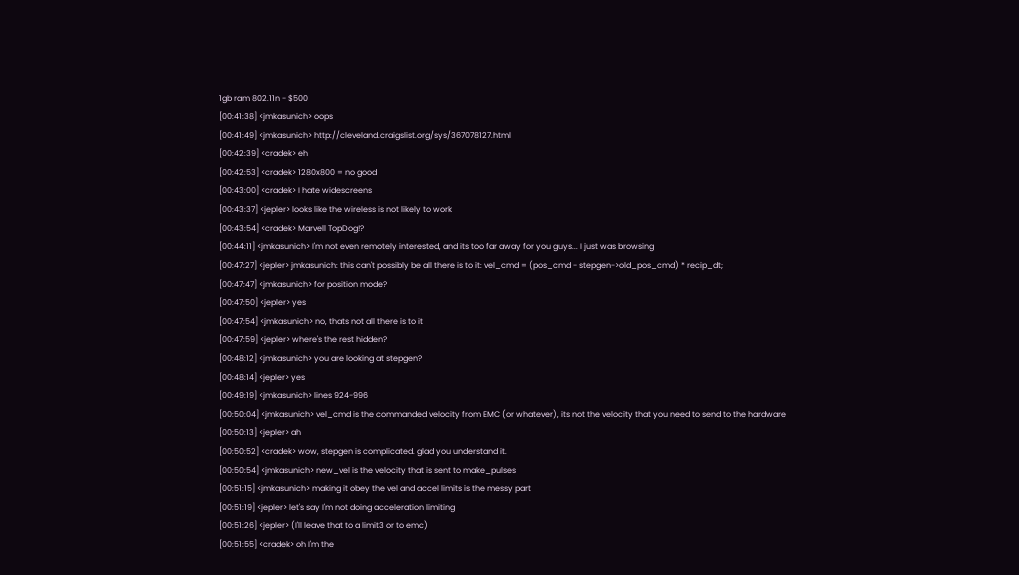1gb ram 802.11n - $500
[00:41:38] <jmkasunich> oops
[00:41:49] <jmkasunich> http://cleveland.craigslist.org/sys/367078127.html
[00:42:39] <cradek> eh
[00:42:53] <cradek> 1280x800 = no good
[00:43:00] <cradek> I hate widescreens
[00:43:37] <jepler> looks like the wireless is not likely to work
[00:43:54] <cradek> Marvell TopDog!?
[00:44:11] <jmkasunich> I'm not even remotely interested, and its too far away for you guys... I just was browsing
[00:47:27] <jepler> jmkasunich: this can't possibly be all there is to it: vel_cmd = (pos_cmd - stepgen->old_pos_cmd) * recip_dt;
[00:47:47] <jmkasunich> for position mode?
[00:47:50] <jepler> yes
[00:47:54] <jmkasunich> no, thats not all there is to it
[00:47:59] <jepler> where's the rest hidden?
[00:48:12] <jmkasunich> you are looking at stepgen?
[00:48:14] <jepler> yes
[00:49:19] <jmkasunich> lines 924-996
[00:50:04] <jmkasunich> vel_cmd is the commanded velocity from EMC (or whatever), its not the velocity that you need to send to the hardware
[00:50:13] <jepler> ah
[00:50:52] <cradek> wow, stepgen is complicated. glad you understand it.
[00:50:54] <jmkasunich> new_vel is the velocity that is sent to make_pulses
[00:51:15] <jmkasunich> making it obey the vel and accel limits is the messy part
[00:51:19] <jepler> let's say I'm not doing acceleration limiting
[00:51:26] <jepler> (I'll leave that to a limit3 or to emc)
[00:51:55] <cradek> oh I'm the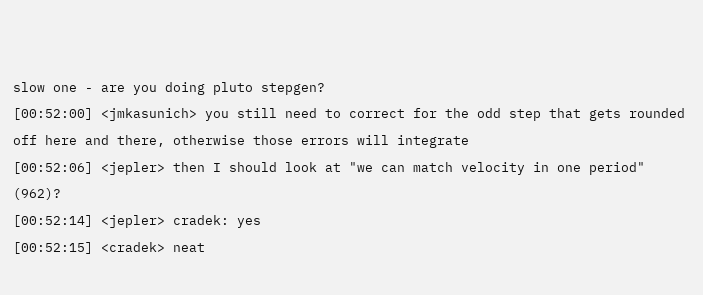slow one - are you doing pluto stepgen?
[00:52:00] <jmkasunich> you still need to correct for the odd step that gets rounded off here and there, otherwise those errors will integrate
[00:52:06] <jepler> then I should look at "we can match velocity in one period" (962)?
[00:52:14] <jepler> cradek: yes
[00:52:15] <cradek> neat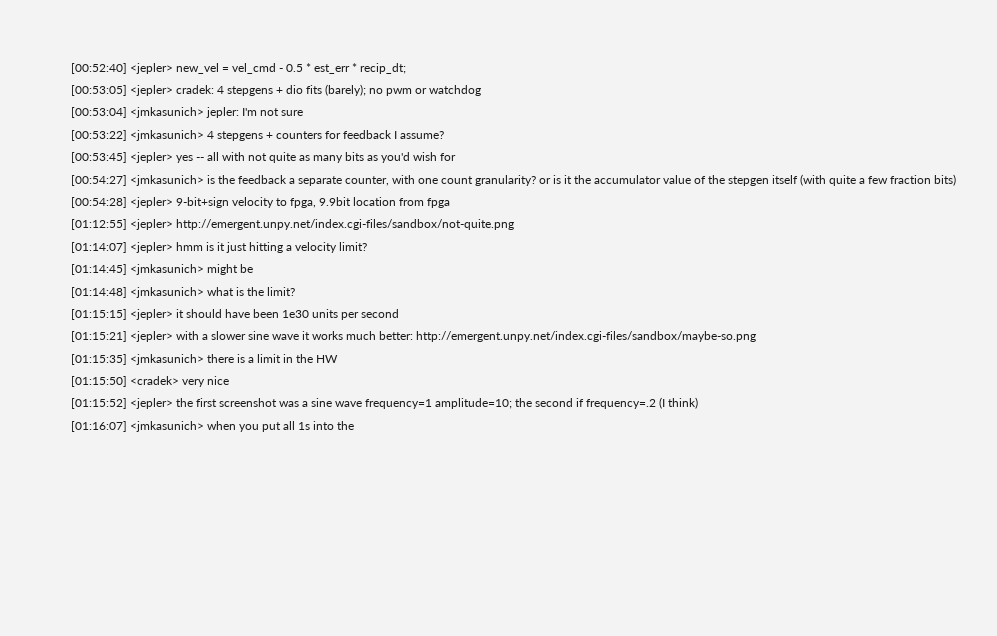[00:52:40] <jepler> new_vel = vel_cmd - 0.5 * est_err * recip_dt;
[00:53:05] <jepler> cradek: 4 stepgens + dio fits (barely); no pwm or watchdog
[00:53:04] <jmkasunich> jepler: I'm not sure
[00:53:22] <jmkasunich> 4 stepgens + counters for feedback I assume?
[00:53:45] <jepler> yes -- all with not quite as many bits as you'd wish for
[00:54:27] <jmkasunich> is the feedback a separate counter, with one count granularity? or is it the accumulator value of the stepgen itself (with quite a few fraction bits)
[00:54:28] <jepler> 9-bit+sign velocity to fpga, 9.9bit location from fpga
[01:12:55] <jepler> http://emergent.unpy.net/index.cgi-files/sandbox/not-quite.png
[01:14:07] <jepler> hmm is it just hitting a velocity limit?
[01:14:45] <jmkasunich> might be
[01:14:48] <jmkasunich> what is the limit?
[01:15:15] <jepler> it should have been 1e30 units per second
[01:15:21] <jepler> with a slower sine wave it works much better: http://emergent.unpy.net/index.cgi-files/sandbox/maybe-so.png
[01:15:35] <jmkasunich> there is a limit in the HW
[01:15:50] <cradek> very nice
[01:15:52] <jepler> the first screenshot was a sine wave frequency=1 amplitude=10; the second if frequency=.2 (I think)
[01:16:07] <jmkasunich> when you put all 1s into the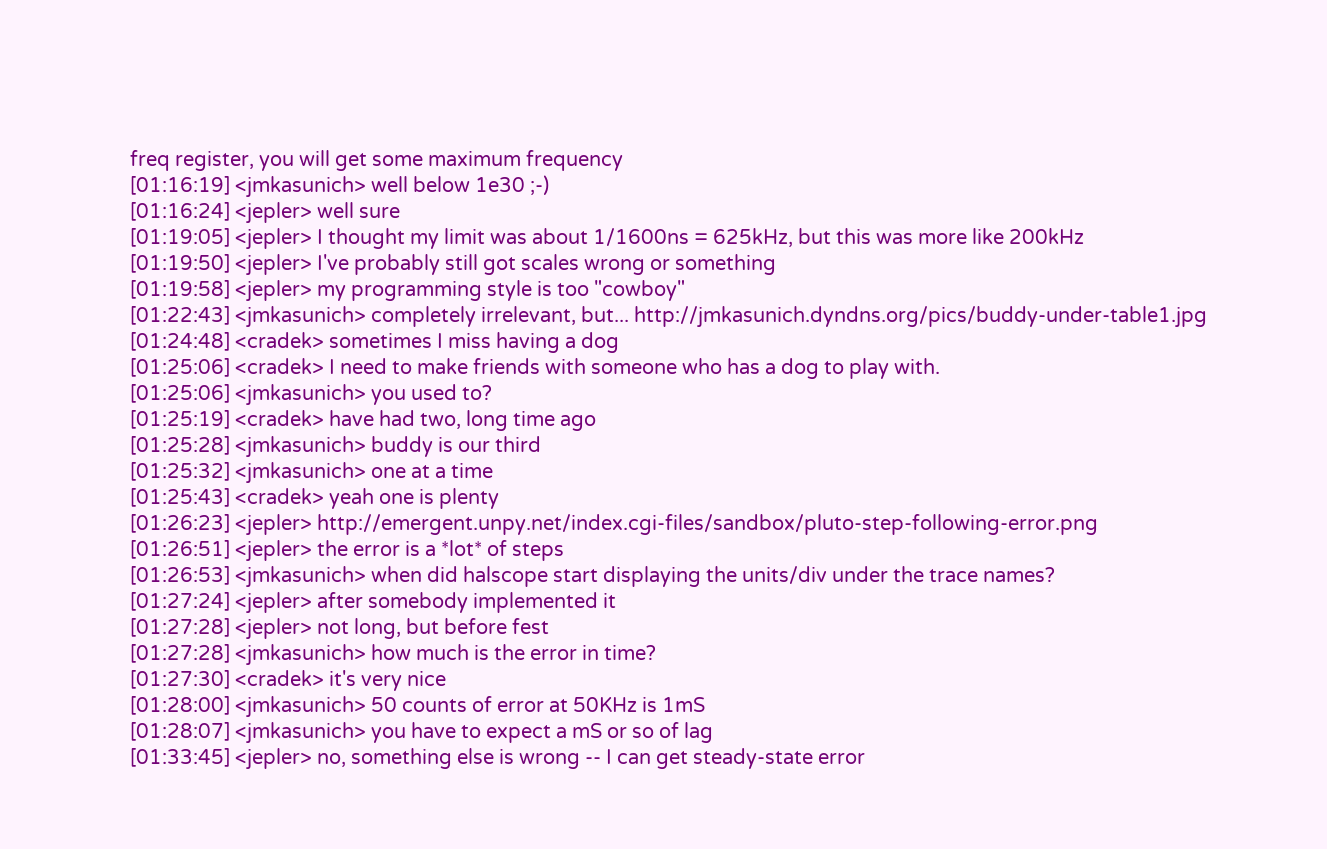freq register, you will get some maximum frequency
[01:16:19] <jmkasunich> well below 1e30 ;-)
[01:16:24] <jepler> well sure
[01:19:05] <jepler> I thought my limit was about 1/1600ns = 625kHz, but this was more like 200kHz
[01:19:50] <jepler> I've probably still got scales wrong or something
[01:19:58] <jepler> my programming style is too "cowboy"
[01:22:43] <jmkasunich> completely irrelevant, but... http://jmkasunich.dyndns.org/pics/buddy-under-table1.jpg
[01:24:48] <cradek> sometimes I miss having a dog
[01:25:06] <cradek> I need to make friends with someone who has a dog to play with.
[01:25:06] <jmkasunich> you used to?
[01:25:19] <cradek> have had two, long time ago
[01:25:28] <jmkasunich> buddy is our third
[01:25:32] <jmkasunich> one at a time
[01:25:43] <cradek> yeah one is plenty
[01:26:23] <jepler> http://emergent.unpy.net/index.cgi-files/sandbox/pluto-step-following-error.png
[01:26:51] <jepler> the error is a *lot* of steps
[01:26:53] <jmkasunich> when did halscope start displaying the units/div under the trace names?
[01:27:24] <jepler> after somebody implemented it
[01:27:28] <jepler> not long, but before fest
[01:27:28] <jmkasunich> how much is the error in time?
[01:27:30] <cradek> it's very nice
[01:28:00] <jmkasunich> 50 counts of error at 50KHz is 1mS
[01:28:07] <jmkasunich> you have to expect a mS or so of lag
[01:33:45] <jepler> no, something else is wrong -- I can get steady-state error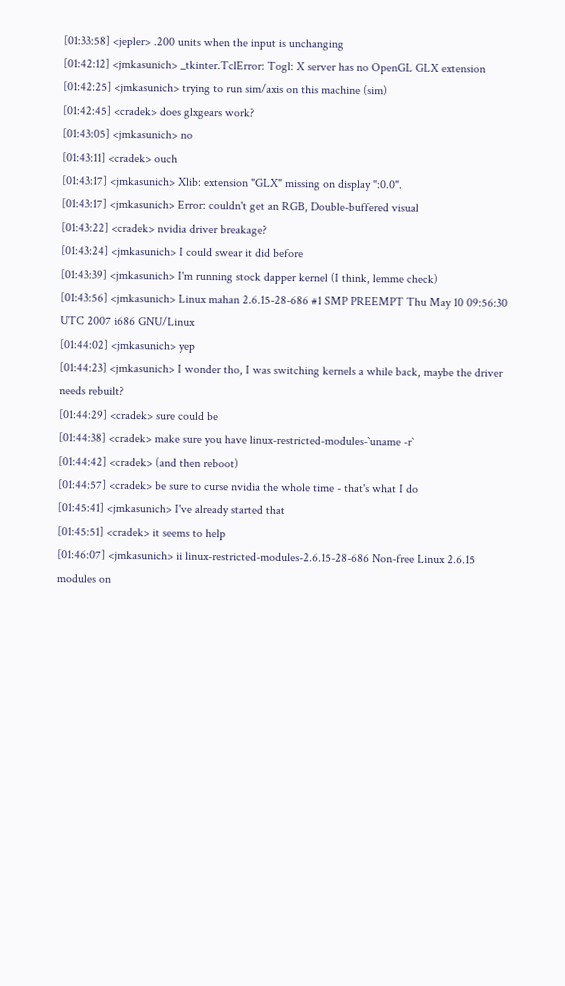[01:33:58] <jepler> .200 units when the input is unchanging
[01:42:12] <jmkasunich> _tkinter.TclError: Togl: X server has no OpenGL GLX extension
[01:42:25] <jmkasunich> trying to run sim/axis on this machine (sim)
[01:42:45] <cradek> does glxgears work?
[01:43:05] <jmkasunich> no
[01:43:11] <cradek> ouch
[01:43:17] <jmkasunich> Xlib: extension "GLX" missing on display ":0.0".
[01:43:17] <jmkasunich> Error: couldn't get an RGB, Double-buffered visual
[01:43:22] <cradek> nvidia driver breakage?
[01:43:24] <jmkasunich> I could swear it did before
[01:43:39] <jmkasunich> I'm running stock dapper kernel (I think, lemme check)
[01:43:56] <jmkasunich> Linux mahan 2.6.15-28-686 #1 SMP PREEMPT Thu May 10 09:56:30 UTC 2007 i686 GNU/Linux
[01:44:02] <jmkasunich> yep
[01:44:23] <jmkasunich> I wonder tho, I was switching kernels a while back, maybe the driver needs rebuilt?
[01:44:29] <cradek> sure could be
[01:44:38] <cradek> make sure you have linux-restricted-modules-`uname -r`
[01:44:42] <cradek> (and then reboot)
[01:44:57] <cradek> be sure to curse nvidia the whole time - that's what I do
[01:45:41] <jmkasunich> I've already started that
[01:45:51] <cradek> it seems to help
[01:46:07] <jmkasunich> ii linux-restricted-modules-2.6.15-28-686 Non-free Linux 2.6.15 modules on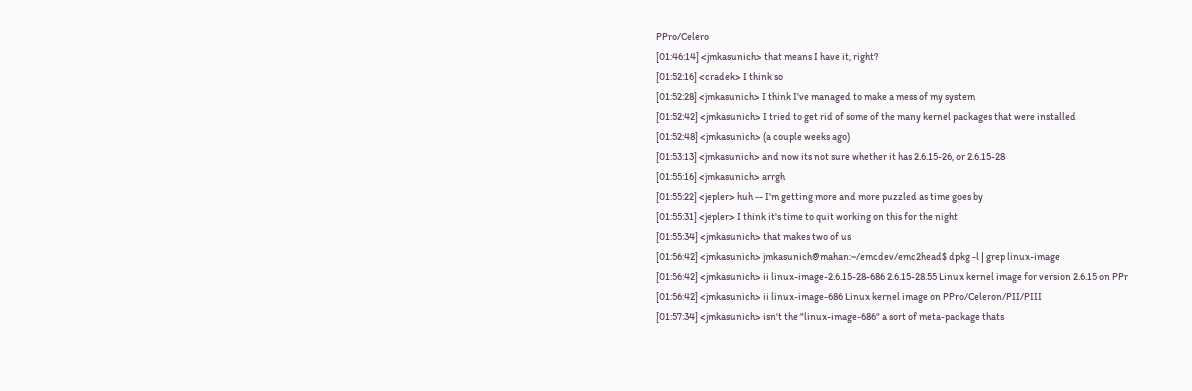PPro/Celero
[01:46:14] <jmkasunich> that means I have it, right?
[01:52:16] <cradek> I think so
[01:52:28] <jmkasunich> I think I've managed to make a mess of my system
[01:52:42] <jmkasunich> I tried to get rid of some of the many kernel packages that were installed
[01:52:48] <jmkasunich> (a couple weeks ago)
[01:53:13] <jmkasunich> and now its not sure whether it has 2.6.15-26, or 2.6.15-28
[01:55:16] <jmkasunich> arrgh
[01:55:22] <jepler> huh -- I'm getting more and more puzzled as time goes by
[01:55:31] <jepler> I think it's time to quit working on this for the night
[01:55:34] <jmkasunich> that makes two of us
[01:56:42] <jmkasunich> jmkasunich@mahan:~/emcdev/emc2head$ dpkg -l | grep linux-image
[01:56:42] <jmkasunich> ii linux-image-2.6.15-28-686 2.6.15-28.55 Linux kernel image for version 2.6.15 on PPr
[01:56:42] <jmkasunich> ii linux-image-686 Linux kernel image on PPro/Celeron/PII/PIII
[01:57:34] <jmkasunich> isn't the "linux-image-686" a sort of meta-package thats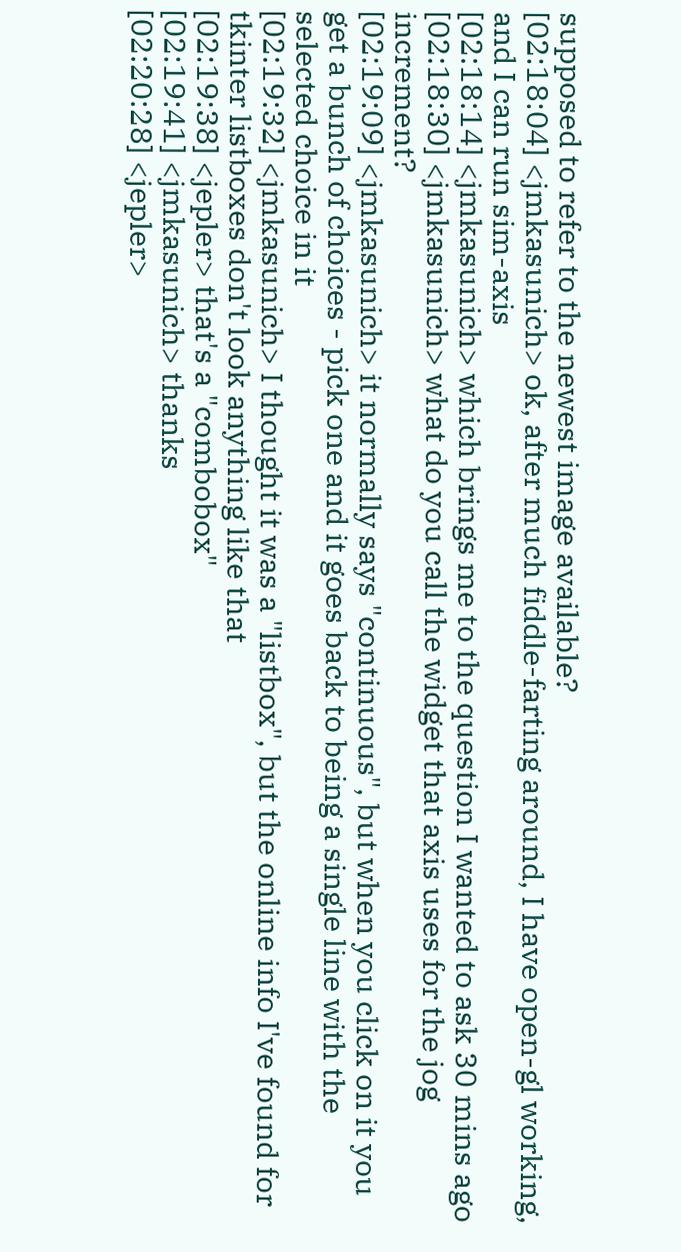supposed to refer to the newest image available?
[02:18:04] <jmkasunich> ok, after much fiddle-farting around, I have open-gl working, and I can run sim-axis
[02:18:14] <jmkasunich> which brings me to the question I wanted to ask 30 mins ago
[02:18:30] <jmkasunich> what do you call the widget that axis uses for the jog increment?
[02:19:09] <jmkasunich> it normally says "continuous", but when you click on it you get a bunch of choices - pick one and it goes back to being a single line with the selected choice in it
[02:19:32] <jmkasunich> I thought it was a "listbox", but the online info I've found for tkinter listboxes don't look anything like that
[02:19:38] <jepler> that's a "combobox"
[02:19:41] <jmkasunich> thanks
[02:20:28] <jepler>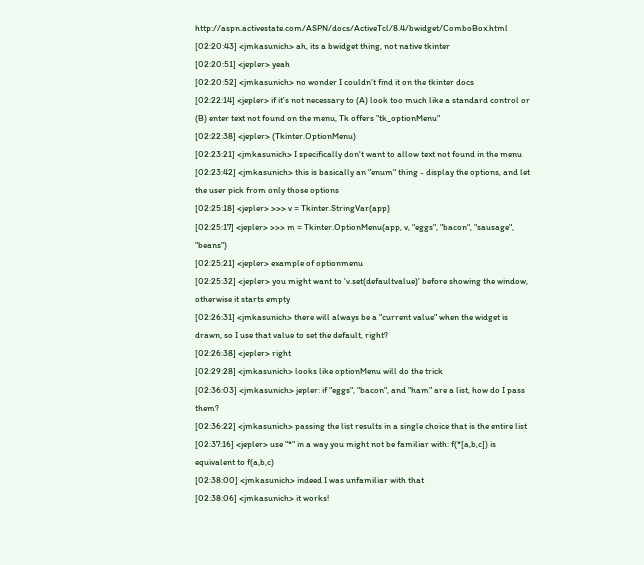http://aspn.activestate.com/ASPN/docs/ActiveTcl/8.4/bwidget/ComboBox.html
[02:20:43] <jmkasunich> ah, its a bwidget thing, not native tkinter
[02:20:51] <jepler> yeah
[02:20:52] <jmkasunich> no wonder I couldn't find it on the tkinter docs
[02:22:14] <jepler> if it's not necessary to (A) look too much like a standard control or (B) enter text not found on the menu, Tk offers "tk_optionMenu"
[02:22:38] <jepler> (Tkinter.OptionMenu)
[02:23:21] <jmkasunich> I specifically don't want to allow text not found in the menu
[02:23:42] <jmkasunich> this is basically an "enum" thing - display the options, and let the user pick from only those options
[02:25:18] <jepler> >>> v = Tkinter.StringVar(app)
[02:25:17] <jepler> >>> m = Tkinter.OptionMenu(app, v, "eggs", "bacon", "sausage", "beans")
[02:25:21] <jepler> example of optionmenu
[02:25:32] <jepler> you might want to 'v.set(defaultvalue)' before showing the window, otherwise it starts empty
[02:26:31] <jmkasunich> there will always be a "current value" when the widget is drawn, so I use that value to set the default, right?
[02:26:38] <jepler> right
[02:29:28] <jmkasunich> looks like optionMenu will do the trick
[02:36:03] <jmkasunich> jepler: if "eggs", "bacon", and "ham" are a list, how do I pass them?
[02:36:22] <jmkasunich> passing the list results in a single choice that is the entire list
[02:37:16] <jepler> use "*" in a way you might not be familiar with: f(*[a,b,c]) is equivalent to f(a,b,c)
[02:38:00] <jmkasunich> indeed I was unfamiliar with that
[02:38:06] <jmkasunich> it works!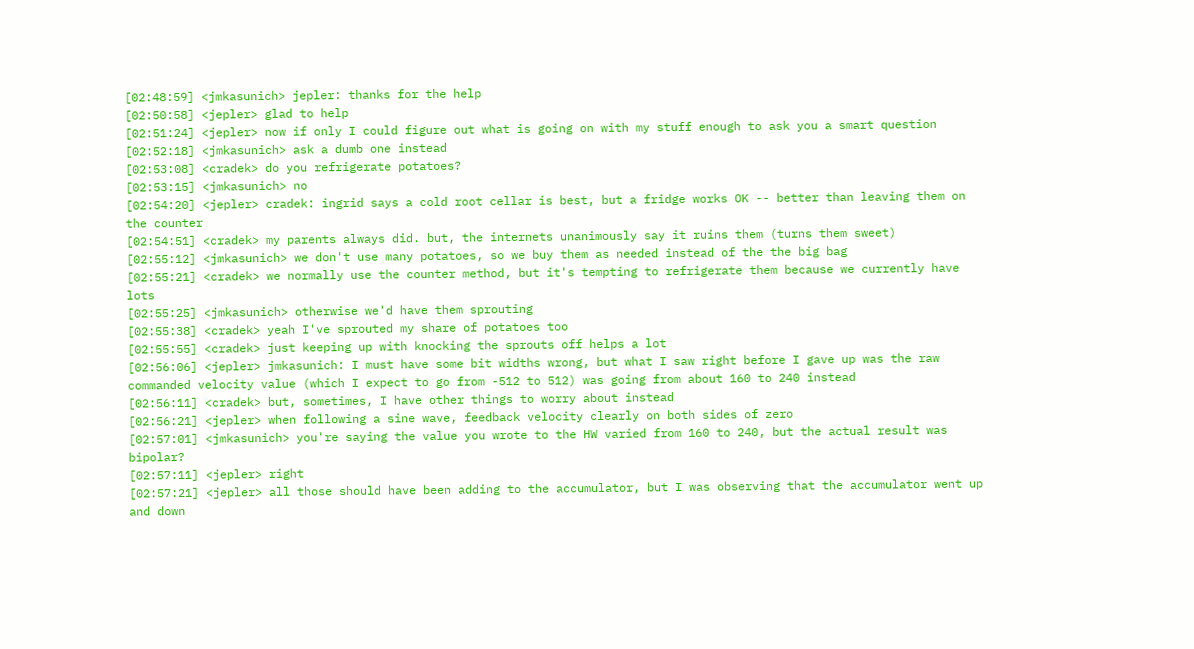[02:48:59] <jmkasunich> jepler: thanks for the help
[02:50:58] <jepler> glad to help
[02:51:24] <jepler> now if only I could figure out what is going on with my stuff enough to ask you a smart question
[02:52:18] <jmkasunich> ask a dumb one instead
[02:53:08] <cradek> do you refrigerate potatoes?
[02:53:15] <jmkasunich> no
[02:54:20] <jepler> cradek: ingrid says a cold root cellar is best, but a fridge works OK -- better than leaving them on the counter
[02:54:51] <cradek> my parents always did. but, the internets unanimously say it ruins them (turns them sweet)
[02:55:12] <jmkasunich> we don't use many potatoes, so we buy them as needed instead of the the big bag
[02:55:21] <cradek> we normally use the counter method, but it's tempting to refrigerate them because we currently have lots
[02:55:25] <jmkasunich> otherwise we'd have them sprouting
[02:55:38] <cradek> yeah I've sprouted my share of potatoes too
[02:55:55] <cradek> just keeping up with knocking the sprouts off helps a lot
[02:56:06] <jepler> jmkasunich: I must have some bit widths wrong, but what I saw right before I gave up was the raw commanded velocity value (which I expect to go from -512 to 512) was going from about 160 to 240 instead
[02:56:11] <cradek> but, sometimes, I have other things to worry about instead
[02:56:21] <jepler> when following a sine wave, feedback velocity clearly on both sides of zero
[02:57:01] <jmkasunich> you're saying the value you wrote to the HW varied from 160 to 240, but the actual result was bipolar?
[02:57:11] <jepler> right
[02:57:21] <jepler> all those should have been adding to the accumulator, but I was observing that the accumulator went up and down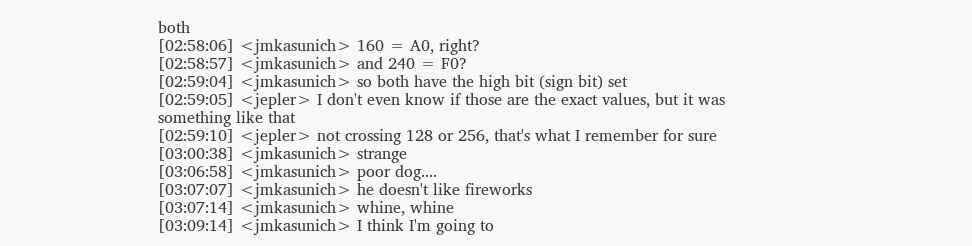both
[02:58:06] <jmkasunich> 160 = A0, right?
[02:58:57] <jmkasunich> and 240 = F0?
[02:59:04] <jmkasunich> so both have the high bit (sign bit) set
[02:59:05] <jepler> I don't even know if those are the exact values, but it was something like that
[02:59:10] <jepler> not crossing 128 or 256, that's what I remember for sure
[03:00:38] <jmkasunich> strange
[03:06:58] <jmkasunich> poor dog....
[03:07:07] <jmkasunich> he doesn't like fireworks
[03:07:14] <jmkasunich> whine, whine
[03:09:14] <jmkasunich> I think I'm going to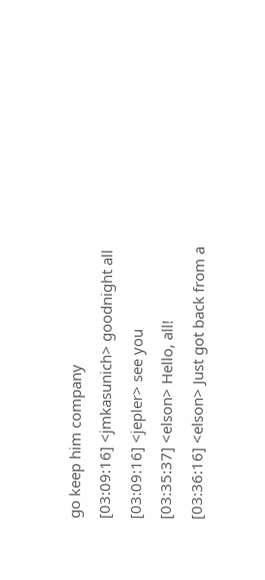go keep him company
[03:09:16] <jmkasunich> goodnight all
[03:09:16] <jepler> see you
[03:35:37] <elson> Hello, all!
[03:36:16] <elson> Just got back from a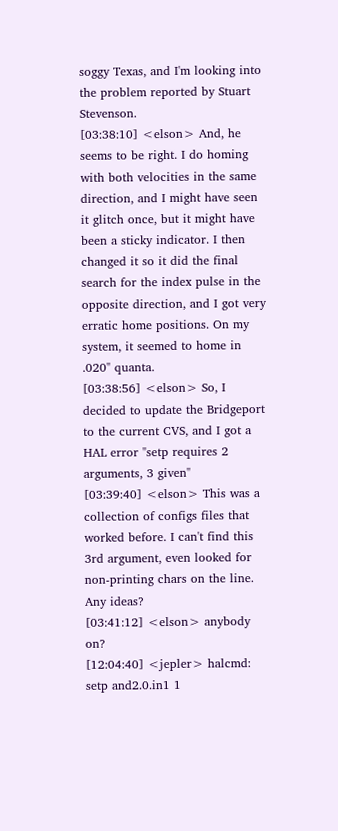soggy Texas, and I'm looking into the problem reported by Stuart Stevenson.
[03:38:10] <elson> And, he seems to be right. I do homing with both velocities in the same direction, and I might have seen it glitch once, but it might have been a sticky indicator. I then changed it so it did the final search for the index pulse in the opposite direction, and I got very erratic home positions. On my system, it seemed to home in .020" quanta.
[03:38:56] <elson> So, I decided to update the Bridgeport to the current CVS, and I got a HAL error "setp requires 2 arguments, 3 given"
[03:39:40] <elson> This was a collection of configs files that worked before. I can't find this 3rd argument, even looked for non-printing chars on the line. Any ideas?
[03:41:12] <elson> anybody on?
[12:04:40] <jepler> halcmd: setp and2.0.in1 1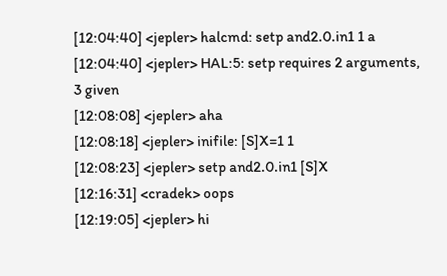[12:04:40] <jepler> halcmd: setp and2.0.in1 1 a
[12:04:40] <jepler> HAL:5: setp requires 2 arguments, 3 given
[12:08:08] <jepler> aha
[12:08:18] <jepler> inifile: [S]X=1 1
[12:08:23] <jepler> setp and2.0.in1 [S]X
[12:16:31] <cradek> oops
[12:19:05] <jepler> hi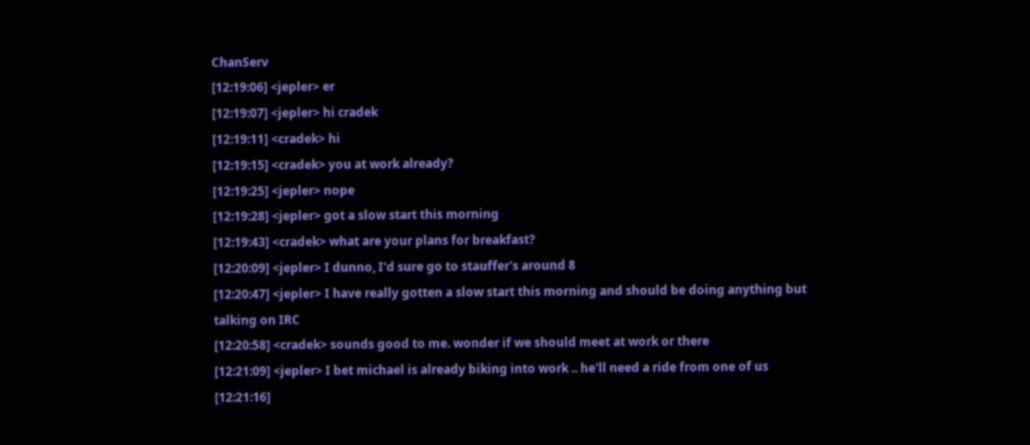ChanServ
[12:19:06] <jepler> er
[12:19:07] <jepler> hi cradek
[12:19:11] <cradek> hi
[12:19:15] <cradek> you at work already?
[12:19:25] <jepler> nope
[12:19:28] <jepler> got a slow start this morning
[12:19:43] <cradek> what are your plans for breakfast?
[12:20:09] <jepler> I dunno, I'd sure go to stauffer's around 8
[12:20:47] <jepler> I have really gotten a slow start this morning and should be doing anything but talking on IRC
[12:20:58] <cradek> sounds good to me. wonder if we should meet at work or there
[12:21:09] <jepler> I bet michael is already biking into work .. he'll need a ride from one of us
[12:21:16]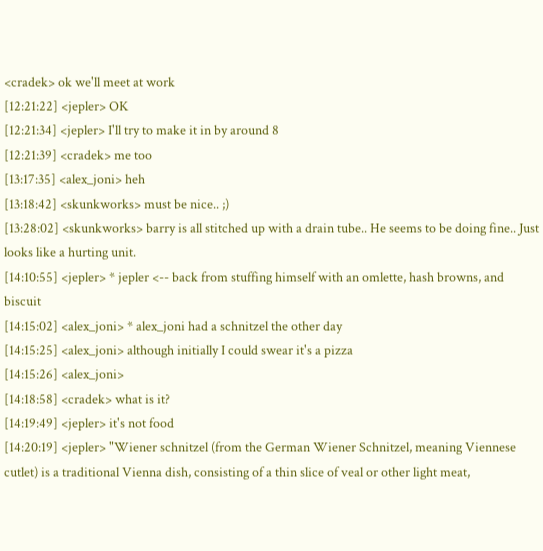<cradek> ok we'll meet at work
[12:21:22] <jepler> OK
[12:21:34] <jepler> I'll try to make it in by around 8
[12:21:39] <cradek> me too
[13:17:35] <alex_joni> heh
[13:18:42] <skunkworks> must be nice.. ;)
[13:28:02] <skunkworks> barry is all stitched up with a drain tube.. He seems to be doing fine.. Just looks like a hurting unit.
[14:10:55] <jepler> * jepler <-- back from stuffing himself with an omlette, hash browns, and biscuit
[14:15:02] <alex_joni> * alex_joni had a schnitzel the other day
[14:15:25] <alex_joni> although initially I could swear it's a pizza
[14:15:26] <alex_joni>
[14:18:58] <cradek> what is it?
[14:19:49] <jepler> it's not food
[14:20:19] <jepler> "Wiener schnitzel (from the German Wiener Schnitzel, meaning Viennese cutlet) is a traditional Vienna dish, consisting of a thin slice of veal or other light meat,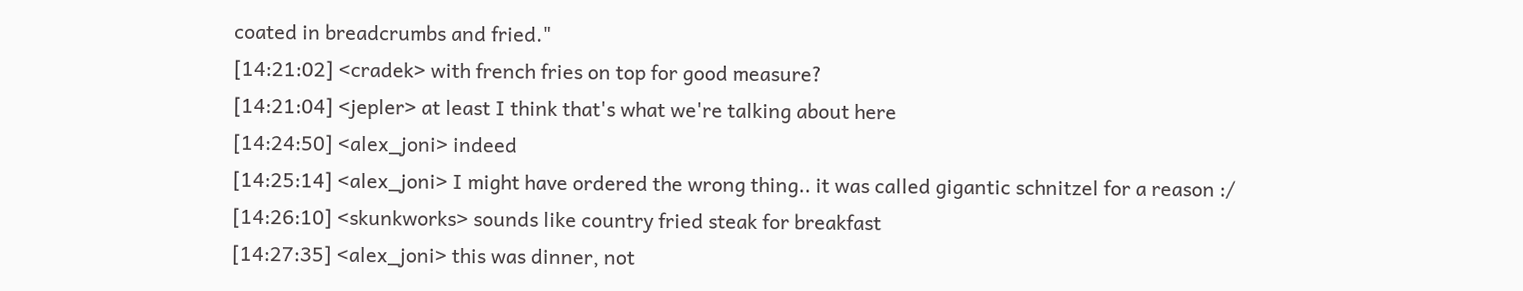coated in breadcrumbs and fried."
[14:21:02] <cradek> with french fries on top for good measure?
[14:21:04] <jepler> at least I think that's what we're talking about here
[14:24:50] <alex_joni> indeed
[14:25:14] <alex_joni> I might have ordered the wrong thing.. it was called gigantic schnitzel for a reason :/
[14:26:10] <skunkworks> sounds like country fried steak for breakfast
[14:27:35] <alex_joni> this was dinner, not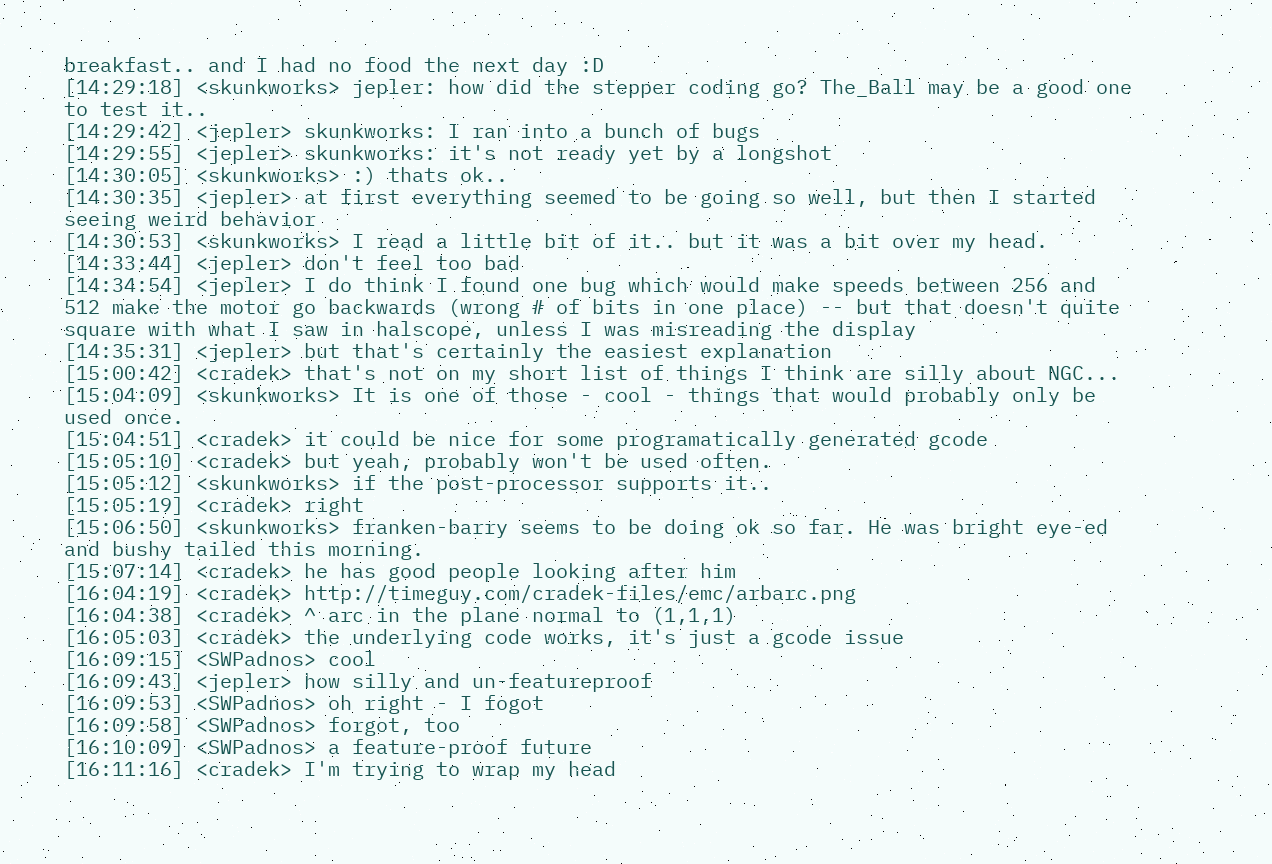breakfast.. and I had no food the next day :D
[14:29:18] <skunkworks> jepler: how did the stepper coding go? The_Ball may be a good one to test it..
[14:29:42] <jepler> skunkworks: I ran into a bunch of bugs
[14:29:55] <jepler> skunkworks: it's not ready yet by a longshot
[14:30:05] <skunkworks> :) thats ok..
[14:30:35] <jepler> at first everything seemed to be going so well, but then I started seeing weird behavior
[14:30:53] <skunkworks> I read a little bit of it.. but it was a bit over my head.
[14:33:44] <jepler> don't feel too bad
[14:34:54] <jepler> I do think I found one bug which would make speeds between 256 and 512 make the motor go backwards (wrong # of bits in one place) -- but that doesn't quite square with what I saw in halscope, unless I was misreading the display
[14:35:31] <jepler> but that's certainly the easiest explanation
[15:00:42] <cradek> that's not on my short list of things I think are silly about NGC...
[15:04:09] <skunkworks> It is one of those - cool - things that would probably only be used once.
[15:04:51] <cradek> it could be nice for some programatically generated gcode
[15:05:10] <cradek> but yeah, probably won't be used often.
[15:05:12] <skunkworks> if the post-processor supports it..
[15:05:19] <cradek> right
[15:06:50] <skunkworks> franken-barry seems to be doing ok so far. He was bright eye-ed and bushy tailed this morning.
[15:07:14] <cradek> he has good people looking after him
[16:04:19] <cradek> http://timeguy.com/cradek-files/emc/arbarc.png
[16:04:38] <cradek> ^ arc in the plane normal to (1,1,1)
[16:05:03] <cradek> the underlying code works, it's just a gcode issue
[16:09:15] <SWPadnos> cool
[16:09:43] <jepler> how silly and un-featureproof
[16:09:53] <SWPadnos> oh right - I fogot
[16:09:58] <SWPadnos> forgot, too
[16:10:09] <SWPadnos> a feature-proof future
[16:11:16] <cradek> I'm trying to wrap my head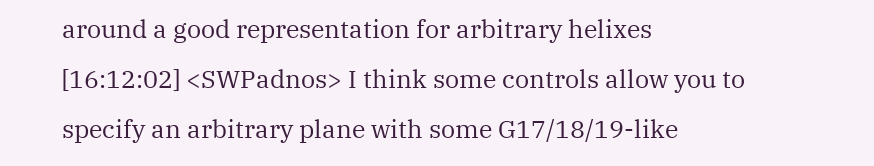around a good representation for arbitrary helixes
[16:12:02] <SWPadnos> I think some controls allow you to specify an arbitrary plane with some G17/18/19-like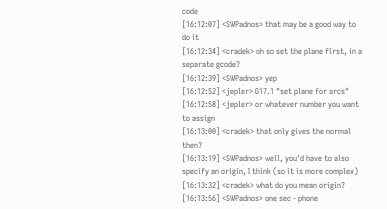code
[16:12:07] <SWPadnos> that may be a good way to do it
[16:12:34] <cradek> oh so set the plane first, in a separate gcode?
[16:12:39] <SWPadnos> yep
[16:12:52] <jepler> G17.1 "set plane for arcs"
[16:12:58] <jepler> or whatever number you want to assign
[16:13:00] <cradek> that only gives the normal then?
[16:13:19] <SWPadnos> well, you'd have to also specify an origin, I think (so it is more complex)
[16:13:32] <cradek> what do you mean origin?
[16:13:56] <SWPadnos> one sec - phone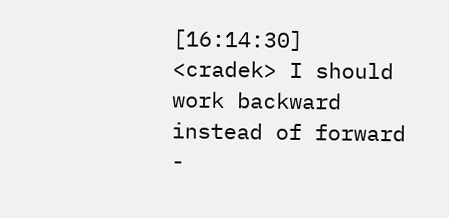[16:14:30] <cradek> I should work backward instead of forward -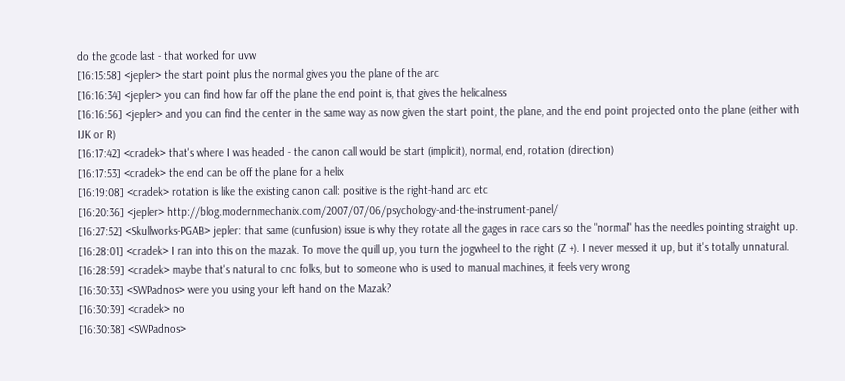do the gcode last - that worked for uvw
[16:15:58] <jepler> the start point plus the normal gives you the plane of the arc
[16:16:34] <jepler> you can find how far off the plane the end point is, that gives the helicalness
[16:16:56] <jepler> and you can find the center in the same way as now given the start point, the plane, and the end point projected onto the plane (either with IJK or R)
[16:17:42] <cradek> that's where I was headed - the canon call would be start (implicit), normal, end, rotation (direction)
[16:17:53] <cradek> the end can be off the plane for a helix
[16:19:08] <cradek> rotation is like the existing canon call: positive is the right-hand arc etc
[16:20:36] <jepler> http://blog.modernmechanix.com/2007/07/06/psychology-and-the-instrument-panel/
[16:27:52] <Skullworks-PGAB> jepler: that same (cunfusion) issue is why they rotate all the gages in race cars so the "normal" has the needles pointing straight up.
[16:28:01] <cradek> I ran into this on the mazak. To move the quill up, you turn the jogwheel to the right (Z +). I never messed it up, but it's totally unnatural.
[16:28:59] <cradek> maybe that's natural to cnc folks, but to someone who is used to manual machines, it feels very wrong
[16:30:33] <SWPadnos> were you using your left hand on the Mazak?
[16:30:39] <cradek> no
[16:30:38] <SWPadnos>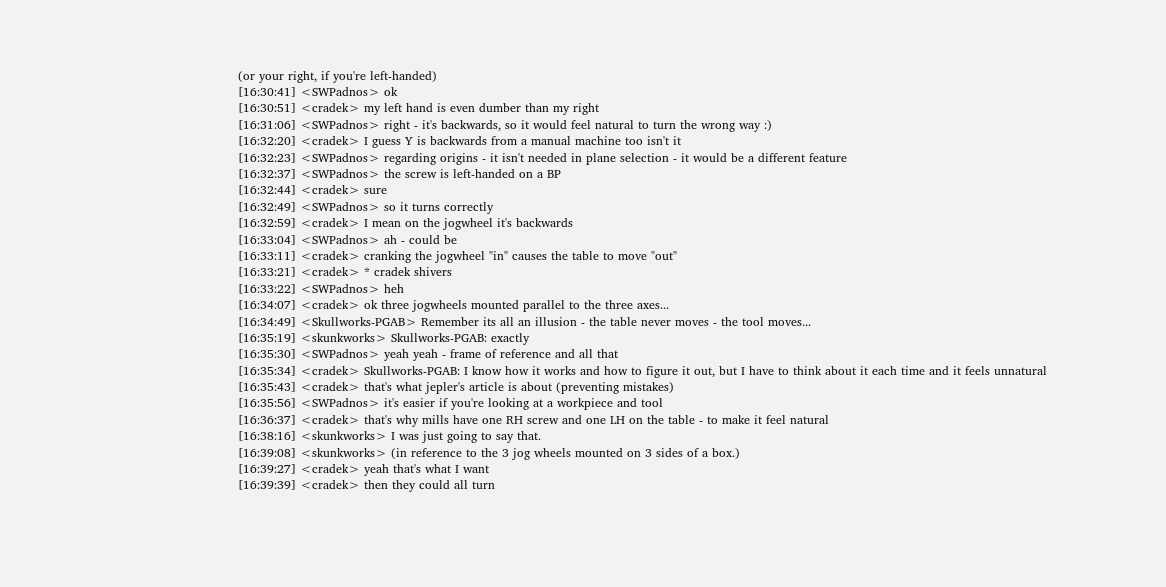(or your right, if you're left-handed)
[16:30:41] <SWPadnos> ok
[16:30:51] <cradek> my left hand is even dumber than my right
[16:31:06] <SWPadnos> right - it's backwards, so it would feel natural to turn the wrong way :)
[16:32:20] <cradek> I guess Y is backwards from a manual machine too isn't it
[16:32:23] <SWPadnos> regarding origins - it isn't needed in plane selection - it would be a different feature
[16:32:37] <SWPadnos> the screw is left-handed on a BP
[16:32:44] <cradek> sure
[16:32:49] <SWPadnos> so it turns correctly
[16:32:59] <cradek> I mean on the jogwheel it's backwards
[16:33:04] <SWPadnos> ah - could be
[16:33:11] <cradek> cranking the jogwheel "in" causes the table to move "out"
[16:33:21] <cradek> * cradek shivers
[16:33:22] <SWPadnos> heh
[16:34:07] <cradek> ok three jogwheels mounted parallel to the three axes...
[16:34:49] <Skullworks-PGAB> Remember its all an illusion - the table never moves - the tool moves...
[16:35:19] <skunkworks> Skullworks-PGAB: exactly
[16:35:30] <SWPadnos> yeah yeah - frame of reference and all that
[16:35:34] <cradek> Skullworks-PGAB: I know how it works and how to figure it out, but I have to think about it each time and it feels unnatural
[16:35:43] <cradek> that's what jepler's article is about (preventing mistakes)
[16:35:56] <SWPadnos> it's easier if you're looking at a workpiece and tool
[16:36:37] <cradek> that's why mills have one RH screw and one LH on the table - to make it feel natural
[16:38:16] <skunkworks> I was just going to say that.
[16:39:08] <skunkworks> (in reference to the 3 jog wheels mounted on 3 sides of a box.)
[16:39:27] <cradek> yeah that's what I want
[16:39:39] <cradek> then they could all turn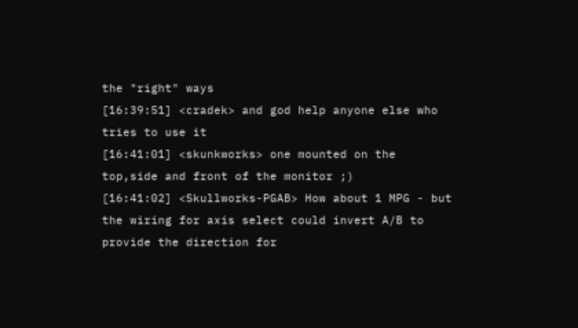the "right" ways
[16:39:51] <cradek> and god help anyone else who tries to use it
[16:41:01] <skunkworks> one mounted on the top,side and front of the monitor ;)
[16:41:02] <Skullworks-PGAB> How about 1 MPG - but the wiring for axis select could invert A/B to provide the direction for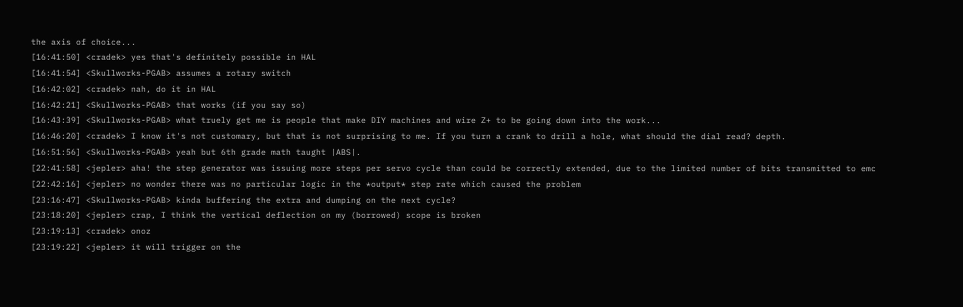the axis of choice...
[16:41:50] <cradek> yes that's definitely possible in HAL
[16:41:54] <Skullworks-PGAB> assumes a rotary switch
[16:42:02] <cradek> nah, do it in HAL
[16:42:21] <Skullworks-PGAB> that works (if you say so)
[16:43:39] <Skullworks-PGAB> what truely get me is people that make DIY machines and wire Z+ to be going down into the work...
[16:46:20] <cradek> I know it's not customary, but that is not surprising to me. If you turn a crank to drill a hole, what should the dial read? depth.
[16:51:56] <Skullworks-PGAB> yeah but 6th grade math taught |ABS|.
[22:41:58] <jepler> aha! the step generator was issuing more steps per servo cycle than could be correctly extended, due to the limited number of bits transmitted to emc
[22:42:16] <jepler> no wonder there was no particular logic in the *output* step rate which caused the problem
[23:16:47] <Skullworks-PGAB> kinda buffering the extra and dumping on the next cycle?
[23:18:20] <jepler> crap, I think the vertical deflection on my (borrowed) scope is broken
[23:19:13] <cradek> onoz
[23:19:22] <jepler> it will trigger on the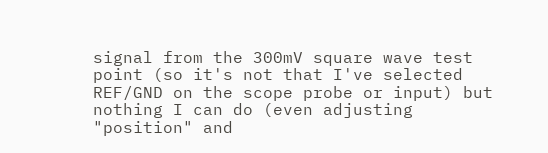signal from the 300mV square wave test point (so it's not that I've selected REF/GND on the scope probe or input) but nothing I can do (even adjusting "position" and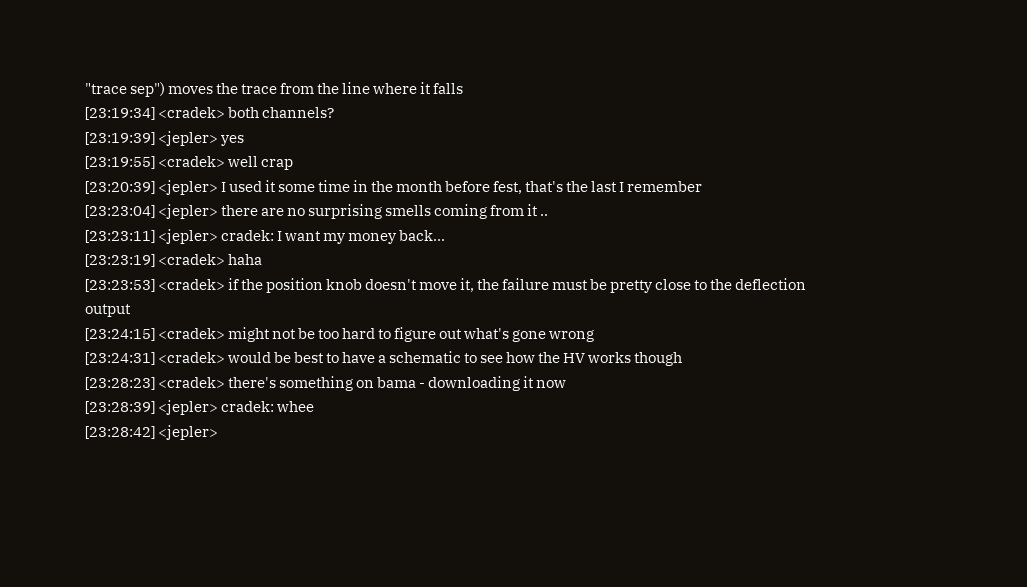"trace sep") moves the trace from the line where it falls
[23:19:34] <cradek> both channels?
[23:19:39] <jepler> yes
[23:19:55] <cradek> well crap
[23:20:39] <jepler> I used it some time in the month before fest, that's the last I remember
[23:23:04] <jepler> there are no surprising smells coming from it ..
[23:23:11] <jepler> cradek: I want my money back...
[23:23:19] <cradek> haha
[23:23:53] <cradek> if the position knob doesn't move it, the failure must be pretty close to the deflection output
[23:24:15] <cradek> might not be too hard to figure out what's gone wrong
[23:24:31] <cradek> would be best to have a schematic to see how the HV works though
[23:28:23] <cradek> there's something on bama - downloading it now
[23:28:39] <jepler> cradek: whee
[23:28:42] <jepler>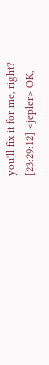you'll fix it for me, right?
[23:29:12] <jepler> OK,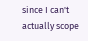since I can't actually scope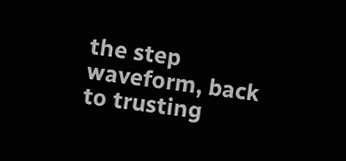the step waveform, back to trusting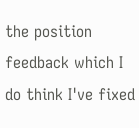the position feedback which I do think I've fixed